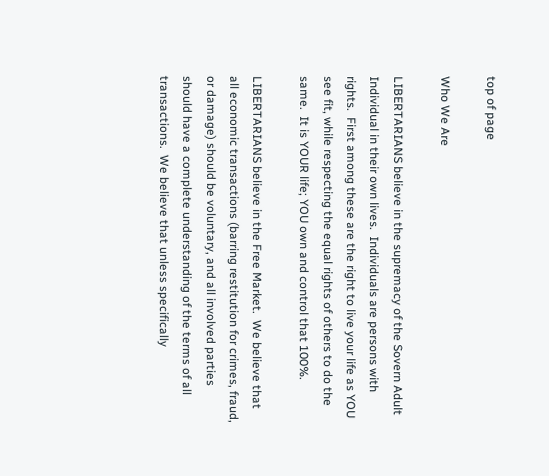top of page

Who We Are

LIBERTARIANS believe in the supremacy of the Sovern Adult Individual in their own lives.  Individuals are persons with rights.  First among these are the right to live your life as YOU see fit, while respecting the equal rights of others to do the same.  It is YOUR life; YOU own and control that 100%.

LIBERTARIANS believe in the Free Market.  We believe that all economic transactions (barring restitution for crimes, fraud, or damage) should be voluntary, and all involved parties should have a complete understanding of the terms of all transactions.  We believe that unless specifically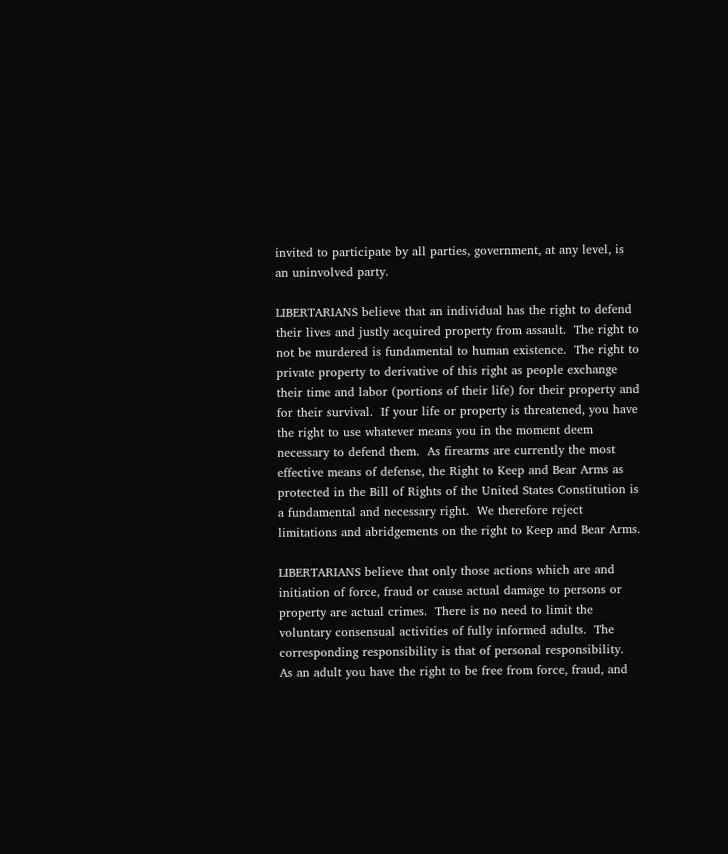invited to participate by all parties, government, at any level, is an uninvolved party.

LIBERTARIANS believe that an individual has the right to defend their lives and justly acquired property from assault.  The right to not be murdered is fundamental to human existence.  The right to private property to derivative of this right as people exchange their time and labor (portions of their life) for their property and for their survival.  If your life or property is threatened, you have the right to use whatever means you in the moment deem necessary to defend them.  As firearms are currently the most effective means of defense, the Right to Keep and Bear Arms as protected in the Bill of Rights of the United States Constitution is a fundamental and necessary right.  We therefore reject limitations and abridgements on the right to Keep and Bear Arms.

LIBERTARIANS believe that only those actions which are and initiation of force, fraud or cause actual damage to persons or property are actual crimes.  There is no need to limit the voluntary consensual activities of fully informed adults.  The corresponding responsibility is that of personal responsibility.  As an adult you have the right to be free from force, fraud, and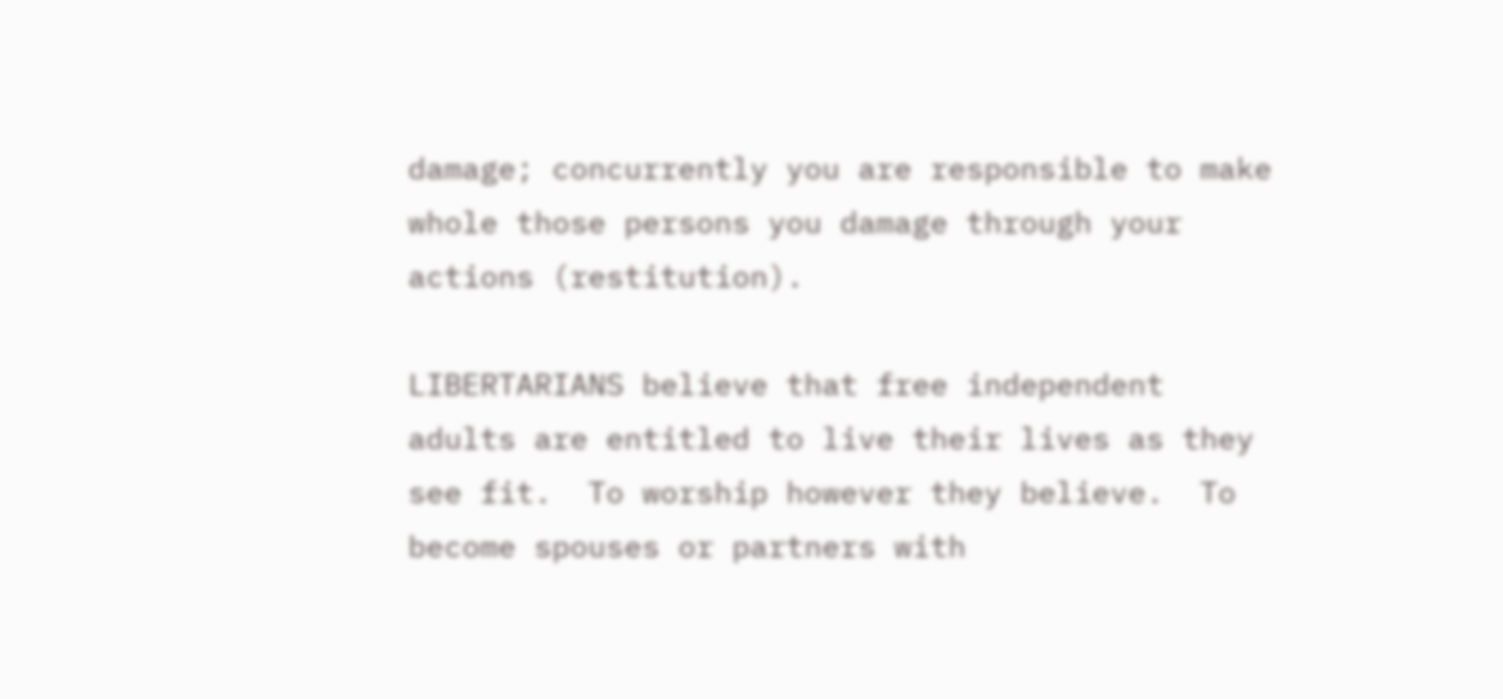damage; concurrently you are responsible to make whole those persons you damage through your actions (restitution).

LIBERTARIANS believe that free independent adults are entitled to live their lives as they see fit.  To worship however they believe.  To become spouses or partners with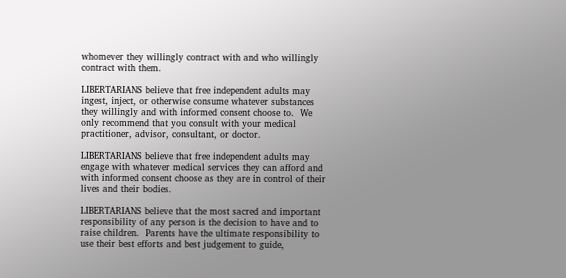whomever they willingly contract with and who willingly contract with them.

LIBERTARIANS believe that free independent adults may ingest, inject, or otherwise consume whatever substances they willingly and with informed consent choose to.  We only recommend that you consult with your medical practitioner, advisor, consultant, or doctor.

LIBERTARIANS believe that free independent adults may engage with whatever medical services they can afford and with informed consent choose as they are in control of their lives and their bodies.

LIBERTARIANS believe that the most sacred and important responsibility of any person is the decision to have and to raise children.  Parents have the ultimate responsibility to use their best efforts and best judgement to guide,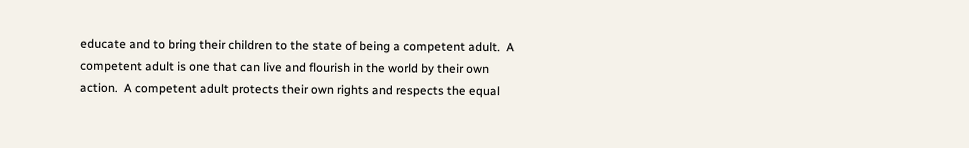educate and to bring their children to the state of being a competent adult.  A competent adult is one that can live and flourish in the world by their own action.  A competent adult protects their own rights and respects the equal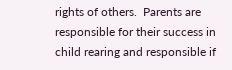rights of others.  Parents are responsible for their success in child rearing and responsible if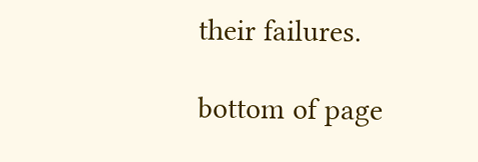their failures.

bottom of page